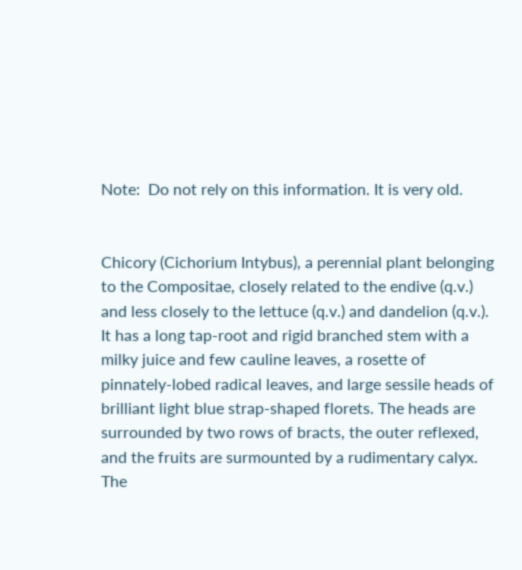Note:  Do not rely on this information. It is very old.


Chicory (Cichorium Intybus), a perennial plant belonging to the Compositae, closely related to the endive (q.v.) and less closely to the lettuce (q.v.) and dandelion (q.v.). It has a long tap-root and rigid branched stem with a milky juice and few cauline leaves, a rosette of pinnately-lobed radical leaves, and large sessile heads of brilliant light blue strap-shaped florets. The heads are surrounded by two rows of bracts, the outer reflexed, and the fruits are surmounted by a rudimentary calyx. The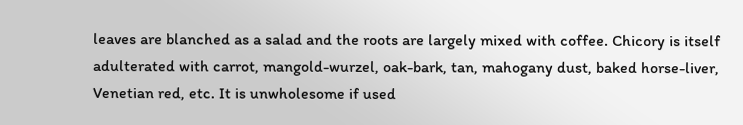leaves are blanched as a salad and the roots are largely mixed with coffee. Chicory is itself adulterated with carrot, mangold-wurzel, oak-bark, tan, mahogany dust, baked horse-liver, Venetian red, etc. It is unwholesome if used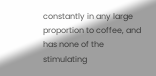constantly in any large proportion to coffee, and has none of the stimulating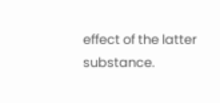effect of the latter substance.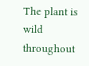The plant is wild throughout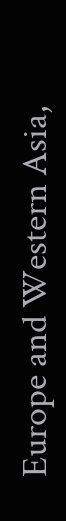Europe and Western Asia,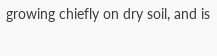growing chiefly on dry soil, and is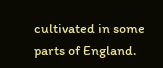cultivated in some parts of England.